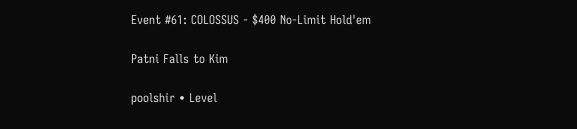Event #61: COLOSSUS - $400 No-Limit Hold'em

Patni Falls to Kim

poolshir • Level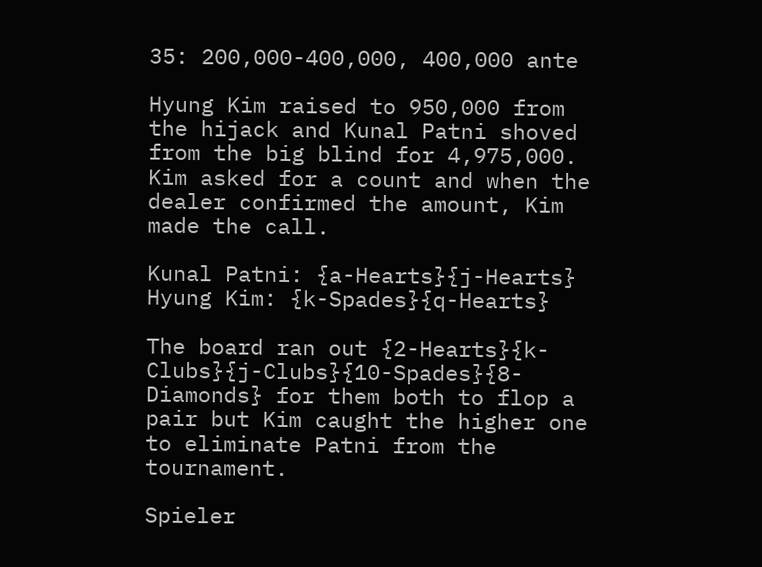35: 200,000-400,000, 400,000 ante

Hyung Kim raised to 950,000 from the hijack and Kunal Patni shoved from the big blind for 4,975,000. Kim asked for a count and when the dealer confirmed the amount, Kim made the call.

Kunal Patni: {a-Hearts}{j-Hearts}
Hyung Kim: {k-Spades}{q-Hearts}

The board ran out {2-Hearts}{k-Clubs}{j-Clubs}{10-Spades}{8-Diamonds} for them both to flop a pair but Kim caught the higher one to eliminate Patni from the tournament.

Spieler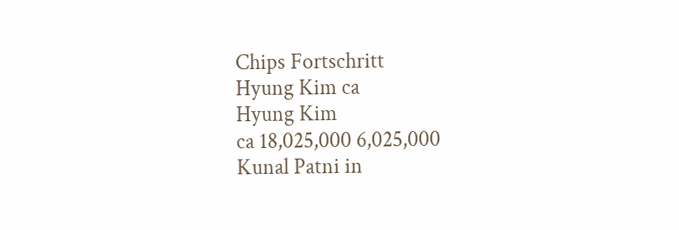Chips Fortschritt
Hyung Kim ca
Hyung Kim
ca 18,025,000 6,025,000
Kunal Patni in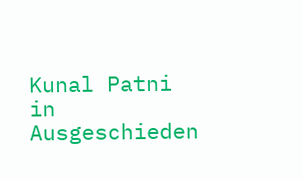Kunal Patni
in Ausgeschieden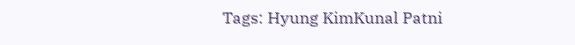Tags: Hyung KimKunal Patni